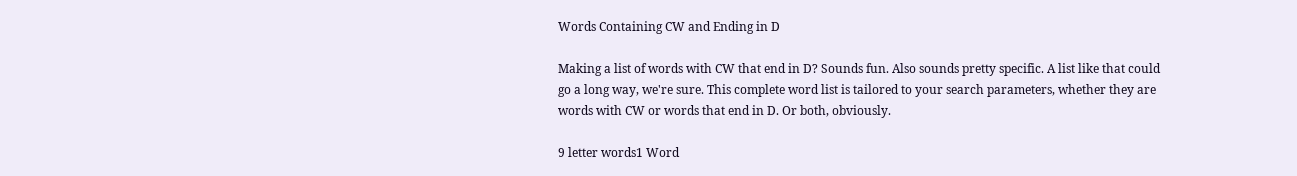Words Containing CW and Ending in D

Making a list of words with CW that end in D? Sounds fun. Also sounds pretty specific. A list like that could go a long way, we're sure. This complete word list is tailored to your search parameters, whether they are words with CW or words that end in D. Or both, obviously.

9 letter words1 Word